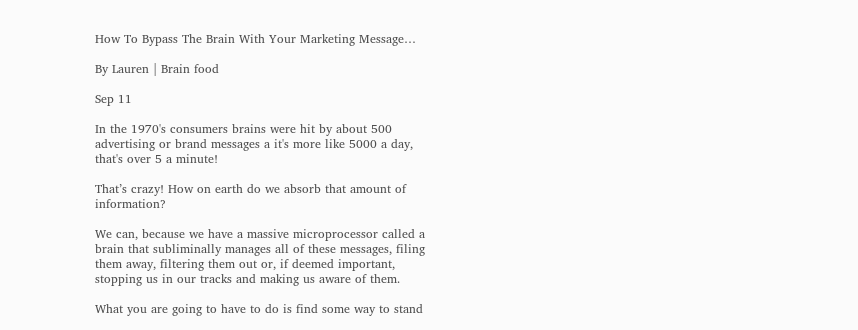How To Bypass The Brain With Your Marketing Message…

By Lauren | Brain food

Sep 11

In the 1970's consumers brains were hit by about 500 advertising or brand messages a it's more like 5000 a day, that's over 5 a minute!

That’s crazy! How on earth do we absorb that amount of information?

We can, because we have a massive microprocessor called a brain that subliminally manages all of these messages, filing them away, filtering them out or, if deemed important, stopping us in our tracks and making us aware of them.

What you are going to have to do is find some way to stand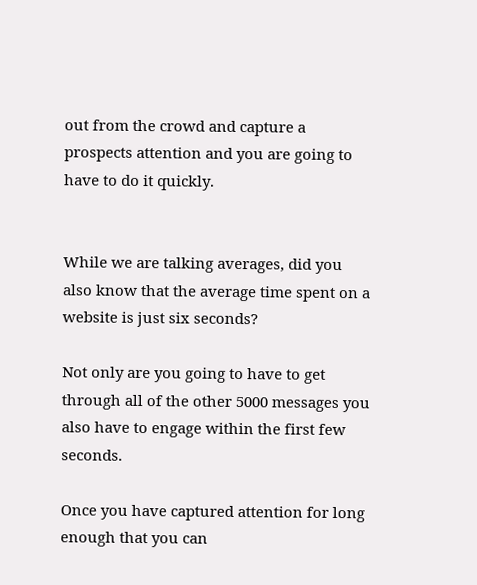out from the crowd and capture a prospects attention and you are going to have to do it quickly.


While we are talking averages, did you also know that the average time spent on a website is just six seconds?

Not only are you going to have to get through all of the other 5000 messages you also have to engage within the first few seconds.

Once you have captured attention for long enough that you can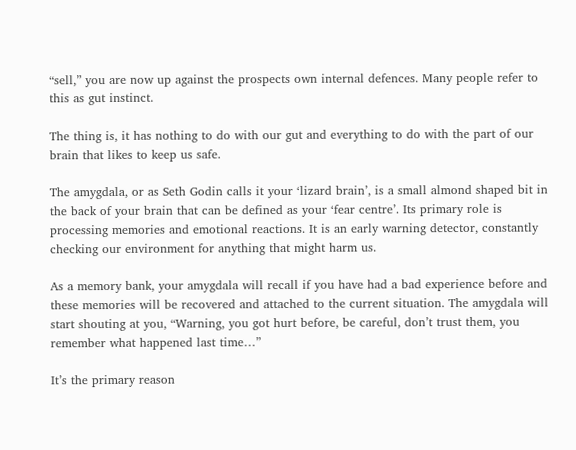“sell,” you are now up against the prospects own internal defences. Many people refer to this as gut instinct.

The thing is, it has nothing to do with our gut and everything to do with the part of our brain that likes to keep us safe.

The amygdala, or as Seth Godin calls it your ‘lizard brain’, is a small almond shaped bit in the back of your brain that can be defined as your ‘fear centre’. Its primary role is processing memories and emotional reactions. It is an early warning detector, constantly checking our environment for anything that might harm us.

As a memory bank, your amygdala will recall if you have had a bad experience before and these memories will be recovered and attached to the current situation. The amygdala will start shouting at you, “Warning, you got hurt before, be careful, don’t trust them, you remember what happened last time…”

It’s the primary reason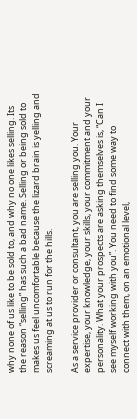why none of us like to be sold to, and why no one likes selling. Its the reason “selling” has such a bad name. Selling or being sold to makes us feel uncomfortable because the lizard brain is yelling and screaming at us to run for the hills.

As a service provider or consultant, you are selling you. Your expertise, your knowledge, your skills, your commitment and your personality. What your prospects are asking themselves is, “Can I see myself working with you”. You need to find some way to connect with them, on an emotional level,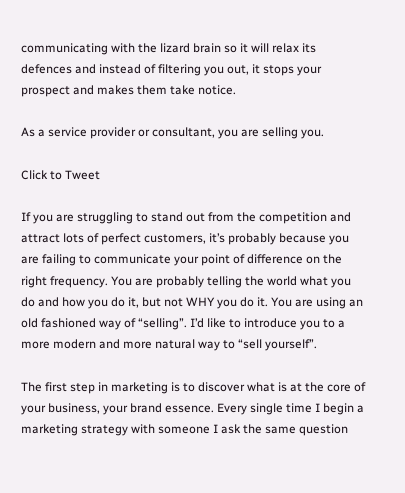communicating with the lizard brain so it will relax its defences and instead of filtering you out, it stops your prospect and makes them take notice.

As a service provider or consultant, you are selling you.

Click to Tweet

If you are struggling to stand out from the competition and attract lots of perfect customers, it’s probably because you are failing to communicate your point of difference on the right frequency. You are probably telling the world what you do and how you do it, but not WHY you do it. You are using an old fashioned way of “selling”. I’d like to introduce you to a more modern and more natural way to “sell yourself”.

The first step in marketing is to discover what is at the core of your business, your brand essence. Every single time I begin a marketing strategy with someone I ask the same question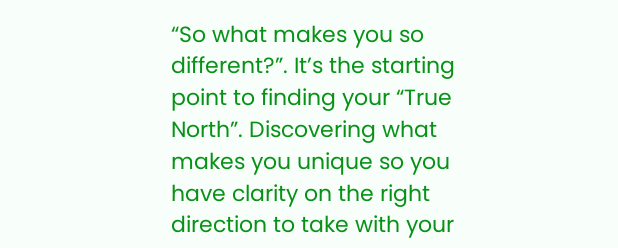“So what makes you so different?”. It’s the starting point to finding your “True North”. Discovering what makes you unique so you have clarity on the right direction to take with your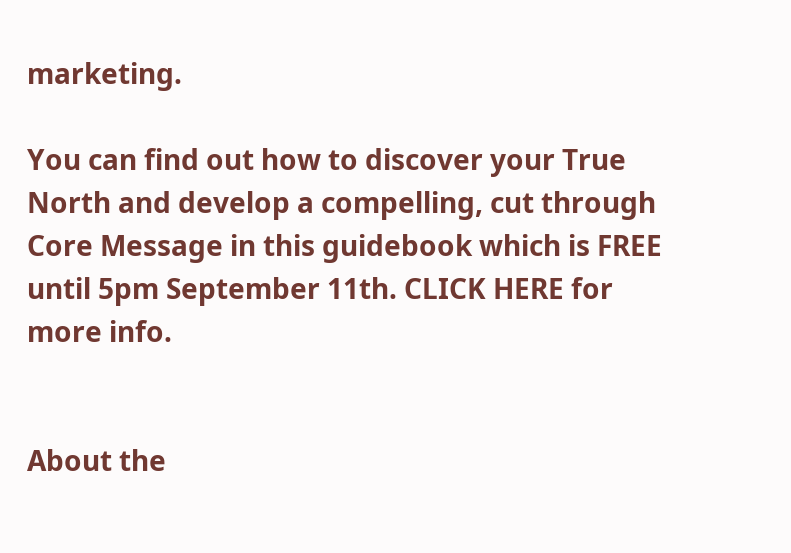marketing.

You can find out how to discover your True North and develop a compelling, cut through Core Message in this guidebook which is FREE until 5pm September 11th. CLICK HERE for more info.


About the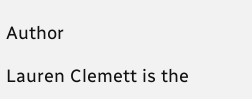Author

Lauren Clemett is the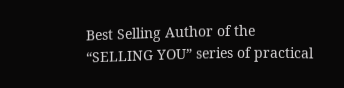Best Selling Author of the “SELLING YOU” series of practical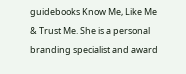guidebooks Know Me, Like Me & Trust Me. She is a personal branding specialist and award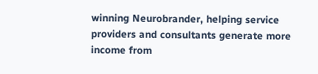winning Neurobrander, helping service providers and consultants generate more income from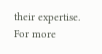their expertise. For more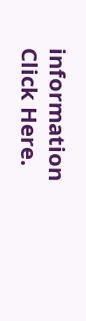information Click Here.